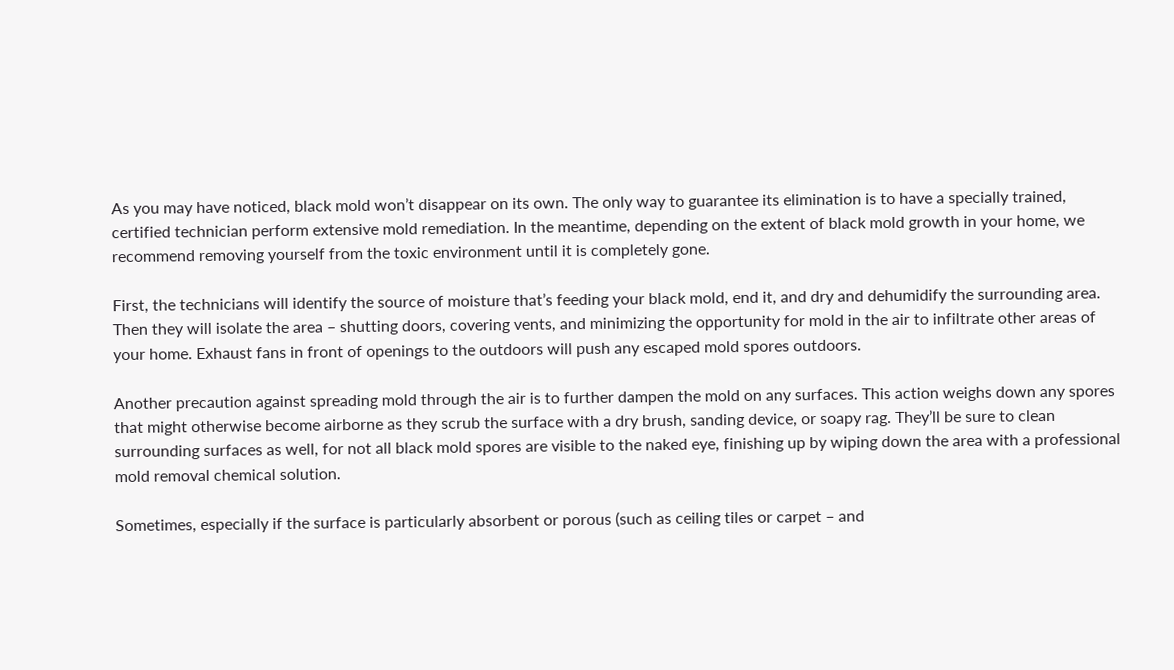As you may have noticed, black mold won’t disappear on its own. The only way to guarantee its elimination is to have a specially trained, certified technician perform extensive mold remediation. In the meantime, depending on the extent of black mold growth in your home, we recommend removing yourself from the toxic environment until it is completely gone.

First, the technicians will identify the source of moisture that’s feeding your black mold, end it, and dry and dehumidify the surrounding area. Then they will isolate the area – shutting doors, covering vents, and minimizing the opportunity for mold in the air to infiltrate other areas of your home. Exhaust fans in front of openings to the outdoors will push any escaped mold spores outdoors.

Another precaution against spreading mold through the air is to further dampen the mold on any surfaces. This action weighs down any spores that might otherwise become airborne as they scrub the surface with a dry brush, sanding device, or soapy rag. They’ll be sure to clean surrounding surfaces as well, for not all black mold spores are visible to the naked eye, finishing up by wiping down the area with a professional mold removal chemical solution.

Sometimes, especially if the surface is particularly absorbent or porous (such as ceiling tiles or carpet – and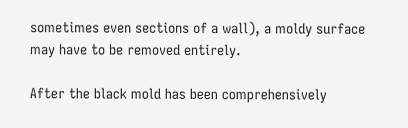sometimes even sections of a wall), a moldy surface may have to be removed entirely.

After the black mold has been comprehensively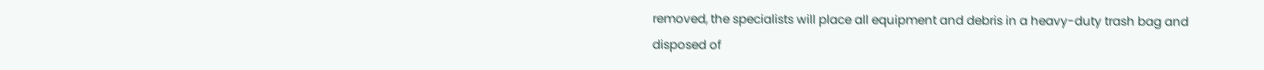removed, the specialists will place all equipment and debris in a heavy-duty trash bag and disposed of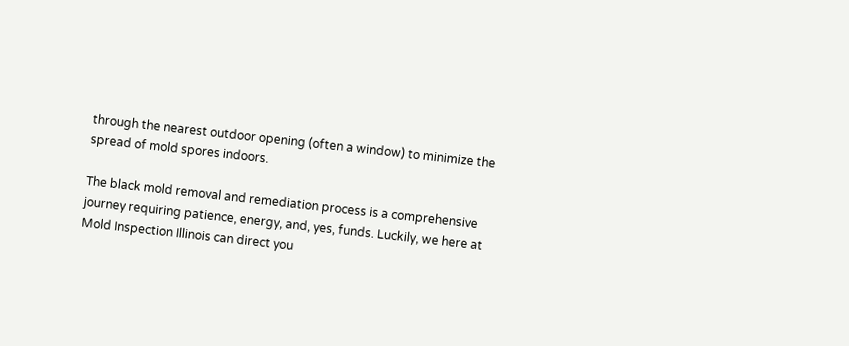through the nearest outdoor opening (often a window) to minimize the spread of mold spores indoors.

The black mold removal and remediation process is a comprehensive journey requiring patience, energy, and, yes, funds. Luckily, we here at Mold Inspection Illinois can direct you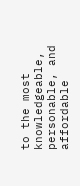to the most knowledgeable, personable, and affordable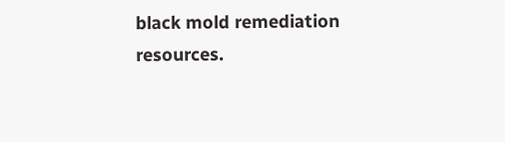black mold remediation resources.